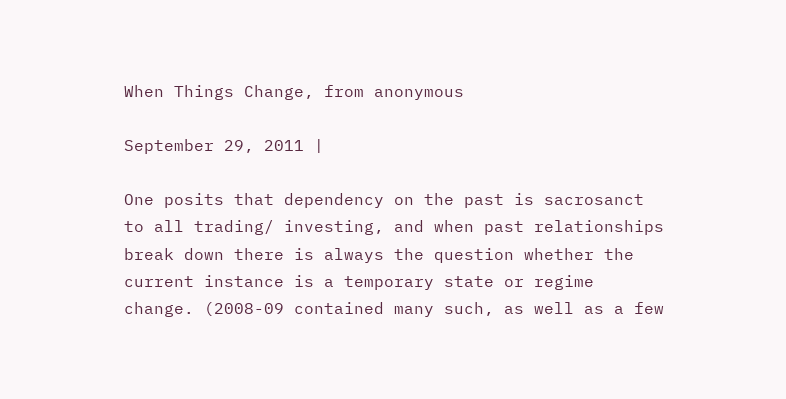When Things Change, from anonymous

September 29, 2011 |

One posits that dependency on the past is sacrosanct to all trading/ investing, and when past relationships break down there is always the question whether the current instance is a temporary state or regime change. (2008-09 contained many such, as well as a few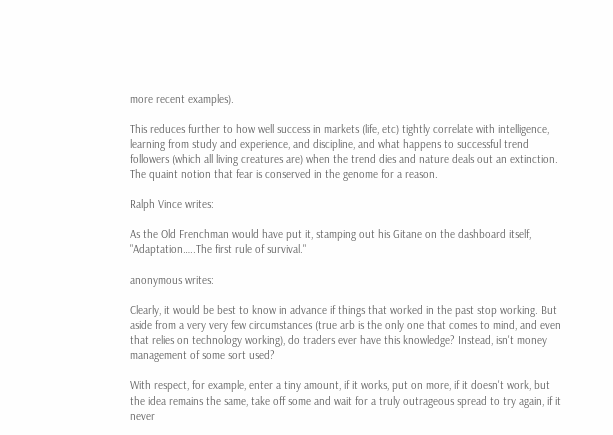more recent examples).

This reduces further to how well success in markets (life, etc) tightly correlate with intelligence, learning from study and experience, and discipline, and what happens to successful trend followers (which all living creatures are) when the trend dies and nature deals out an extinction. The quaint notion that fear is conserved in the genome for a reason.

Ralph Vince writes:

As the Old Frenchman would have put it, stamping out his Gitane on the dashboard itself, "Adaptation…..The first rule of survival."

anonymous writes:

Clearly, it would be best to know in advance if things that worked in the past stop working. But aside from a very very few circumstances (true arb is the only one that comes to mind, and even that relies on technology working), do traders ever have this knowledge? Instead, isn't money management of some sort used?

With respect, for example, enter a tiny amount, if it works, put on more, if it doesn't work, but the idea remains the same, take off some and wait for a truly outrageous spread to try again, if it never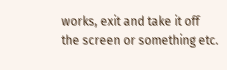works, exit and take it off the screen or something etc.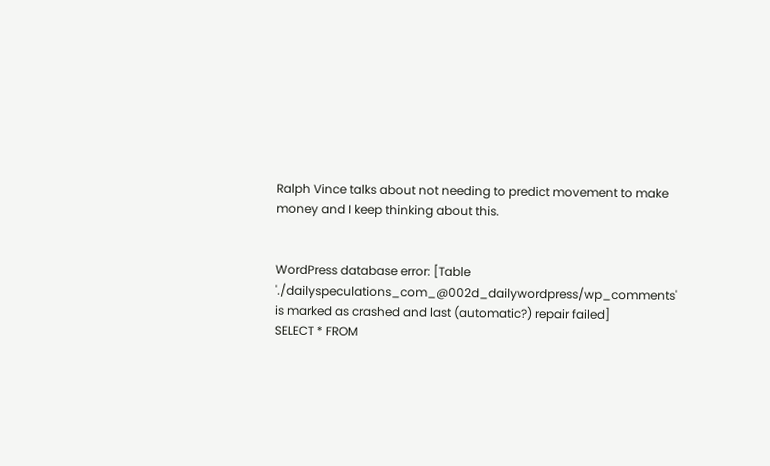Ralph Vince talks about not needing to predict movement to make money and I keep thinking about this.


WordPress database error: [Table './dailyspeculations_com_@002d_dailywordpress/wp_comments' is marked as crashed and last (automatic?) repair failed]
SELECT * FROM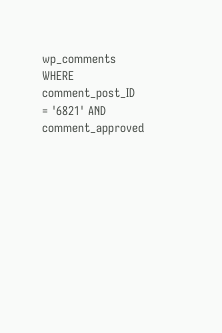wp_comments WHERE comment_post_ID = '6821' AND comment_approved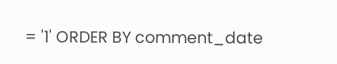= '1' ORDER BY comment_date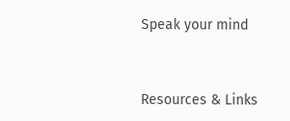Speak your mind


Resources & Links